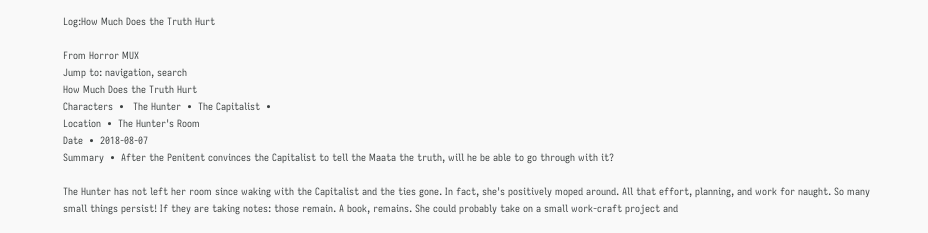Log:How Much Does the Truth Hurt

From Horror MUX
Jump to: navigation, search
How Much Does the Truth Hurt
Characters  •   The Hunter  •  The Capitalist  •
Location  •  The Hunter's Room
Date  •  2018-08-07
Summary  •  After the Penitent convinces the Capitalist to tell the Maata the truth, will he be able to go through with it?

The Hunter has not left her room since waking with the Capitalist and the ties gone. In fact, she's positively moped around. All that effort, planning, and work for naught. So many small things persist! If they are taking notes: those remain. A book, remains. She could probably take on a small work-craft project and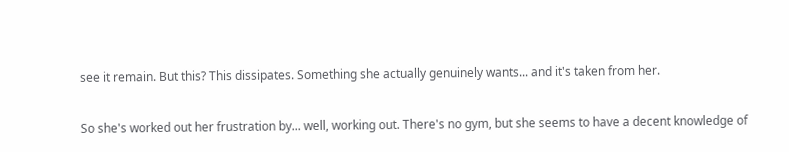see it remain. But this? This dissipates. Something she actually genuinely wants... and it's taken from her.

So she's worked out her frustration by... well, working out. There's no gym, but she seems to have a decent knowledge of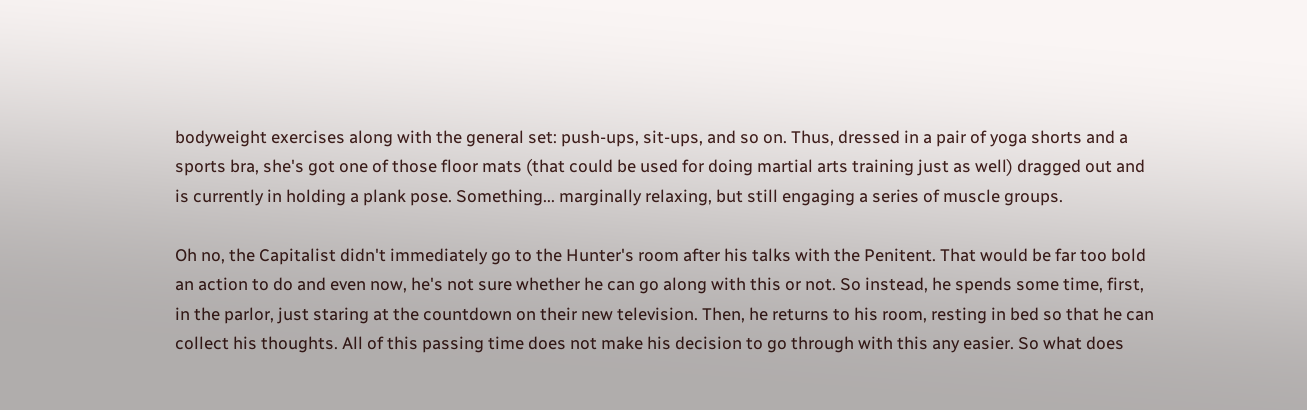bodyweight exercises along with the general set: push-ups, sit-ups, and so on. Thus, dressed in a pair of yoga shorts and a sports bra, she's got one of those floor mats (that could be used for doing martial arts training just as well) dragged out and is currently in holding a plank pose. Something... marginally relaxing, but still engaging a series of muscle groups.

Oh no, the Capitalist didn't immediately go to the Hunter's room after his talks with the Penitent. That would be far too bold an action to do and even now, he's not sure whether he can go along with this or not. So instead, he spends some time, first, in the parlor, just staring at the countdown on their new television. Then, he returns to his room, resting in bed so that he can collect his thoughts. All of this passing time does not make his decision to go through with this any easier. So what does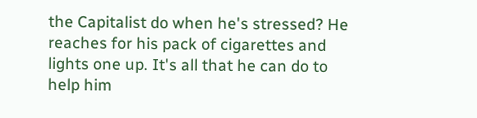the Capitalist do when he's stressed? He reaches for his pack of cigarettes and lights one up. It's all that he can do to help him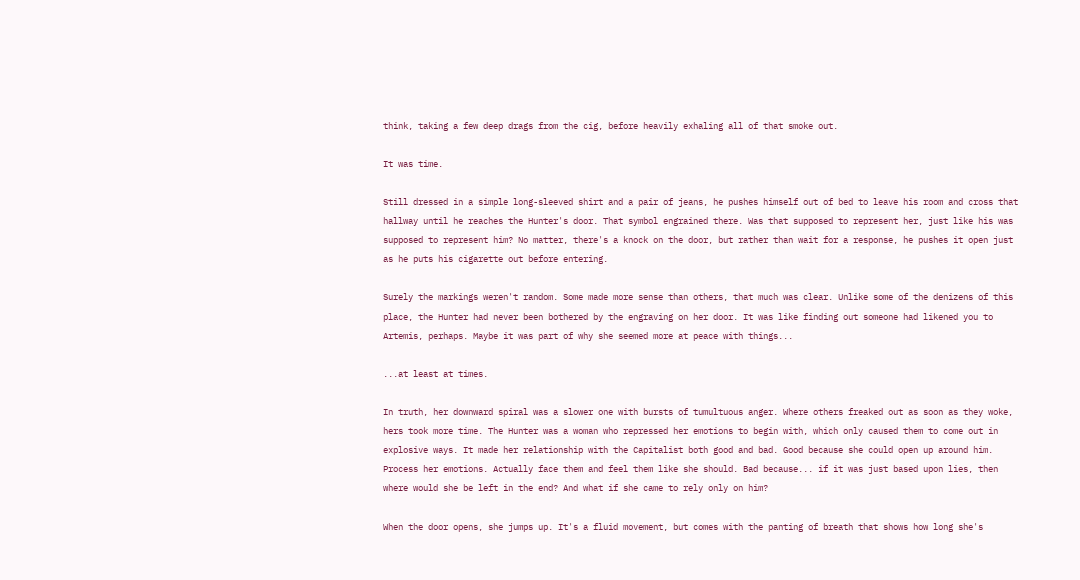think, taking a few deep drags from the cig, before heavily exhaling all of that smoke out.

It was time.

Still dressed in a simple long-sleeved shirt and a pair of jeans, he pushes himself out of bed to leave his room and cross that hallway until he reaches the Hunter's door. That symbol engrained there. Was that supposed to represent her, just like his was supposed to represent him? No matter, there's a knock on the door, but rather than wait for a response, he pushes it open just as he puts his cigarette out before entering.

Surely the markings weren't random. Some made more sense than others, that much was clear. Unlike some of the denizens of this place, the Hunter had never been bothered by the engraving on her door. It was like finding out someone had likened you to Artemis, perhaps. Maybe it was part of why she seemed more at peace with things...

...at least at times.

In truth, her downward spiral was a slower one with bursts of tumultuous anger. Where others freaked out as soon as they woke, hers took more time. The Hunter was a woman who repressed her emotions to begin with, which only caused them to come out in explosive ways. It made her relationship with the Capitalist both good and bad. Good because she could open up around him. Process her emotions. Actually face them and feel them like she should. Bad because... if it was just based upon lies, then where would she be left in the end? And what if she came to rely only on him?

When the door opens, she jumps up. It's a fluid movement, but comes with the panting of breath that shows how long she's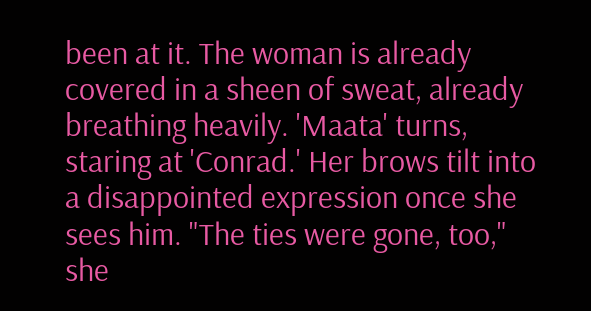been at it. The woman is already covered in a sheen of sweat, already breathing heavily. 'Maata' turns, staring at 'Conrad.' Her brows tilt into a disappointed expression once she sees him. "The ties were gone, too," she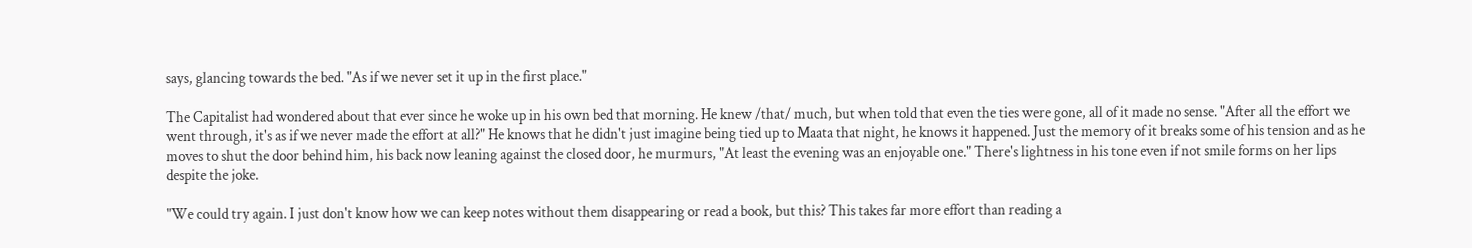says, glancing towards the bed. "As if we never set it up in the first place."

The Capitalist had wondered about that ever since he woke up in his own bed that morning. He knew /that/ much, but when told that even the ties were gone, all of it made no sense. "After all the effort we went through, it's as if we never made the effort at all?" He knows that he didn't just imagine being tied up to Maata that night, he knows it happened. Just the memory of it breaks some of his tension and as he moves to shut the door behind him, his back now leaning against the closed door, he murmurs, "At least the evening was an enjoyable one." There's lightness in his tone even if not smile forms on her lips despite the joke.

"We could try again. I just don't know how we can keep notes without them disappearing or read a book, but this? This takes far more effort than reading a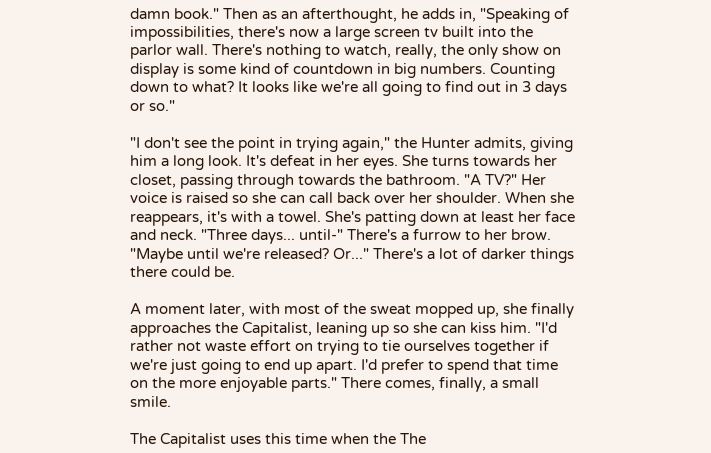damn book." Then as an afterthought, he adds in, "Speaking of impossibilities, there's now a large screen tv built into the parlor wall. There's nothing to watch, really, the only show on display is some kind of countdown in big numbers. Counting down to what? It looks like we're all going to find out in 3 days or so."

"I don't see the point in trying again," the Hunter admits, giving him a long look. It's defeat in her eyes. She turns towards her closet, passing through towards the bathroom. "A TV?" Her voice is raised so she can call back over her shoulder. When she reappears, it's with a towel. She's patting down at least her face and neck. "Three days... until-" There's a furrow to her brow. "Maybe until we're released? Or..." There's a lot of darker things there could be.

A moment later, with most of the sweat mopped up, she finally approaches the Capitalist, leaning up so she can kiss him. "I'd rather not waste effort on trying to tie ourselves together if we're just going to end up apart. I'd prefer to spend that time on the more enjoyable parts." There comes, finally, a small smile.

The Capitalist uses this time when the The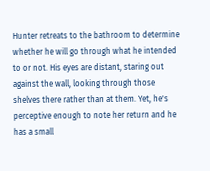Hunter retreats to the bathroom to determine whether he will go through what he intended to or not. His eyes are distant, staring out against the wall, looking through those shelves there rather than at them. Yet, he's perceptive enough to note her return and he has a small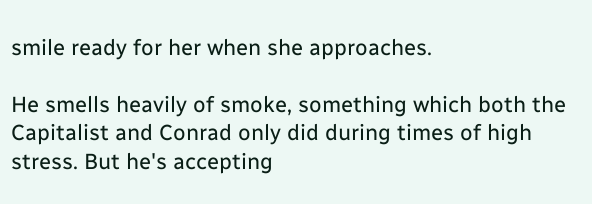smile ready for her when she approaches.

He smells heavily of smoke, something which both the Capitalist and Conrad only did during times of high stress. But he's accepting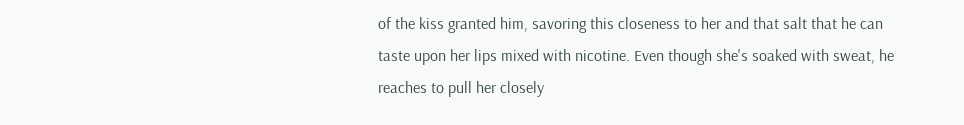of the kiss granted him, savoring this closeness to her and that salt that he can taste upon her lips mixed with nicotine. Even though she's soaked with sweat, he reaches to pull her closely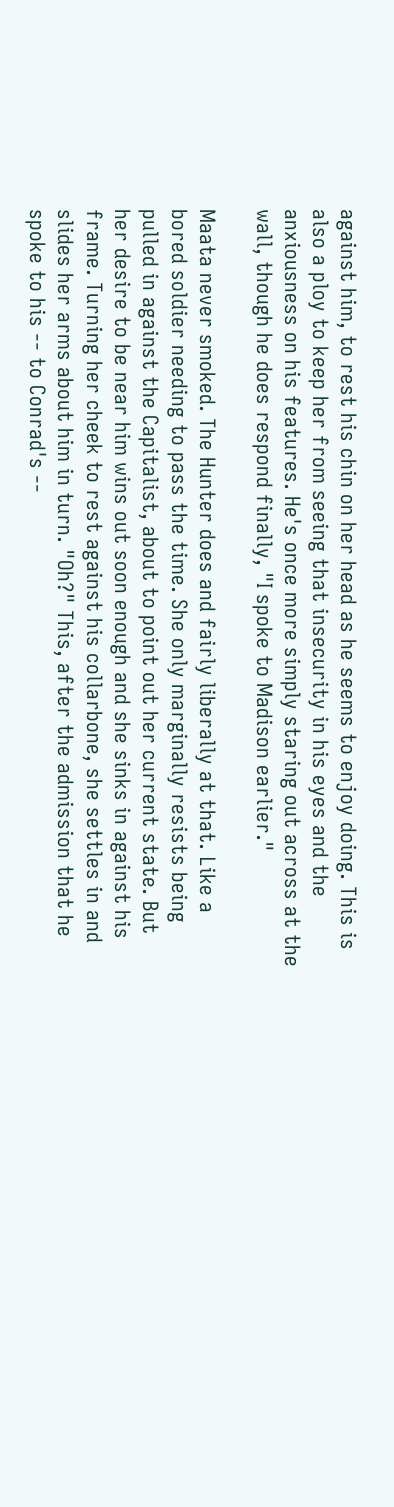against him, to rest his chin on her head as he seems to enjoy doing. This is also a ploy to keep her from seeing that insecurity in his eyes and the anxiousness on his features. He's once more simply staring out across at the wall, though he does respond finally, "I spoke to Madison earlier."

Maata never smoked. The Hunter does and fairly liberally at that. Like a bored soldier needing to pass the time. She only marginally resists being pulled in against the Capitalist, about to point out her current state. But her desire to be near him wins out soon enough and she sinks in against his frame. Turning her cheek to rest against his collarbone, she settles in and slides her arms about him in turn. "Oh?" This, after the admission that he spoke to his -- to Conrad's --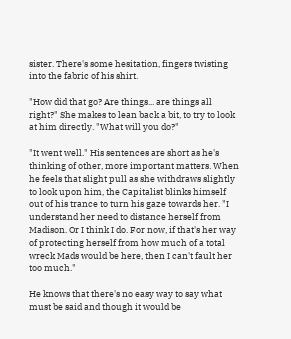sister. There's some hesitation, fingers twisting into the fabric of his shirt.

"How did that go? Are things... are things all right?" She makes to lean back a bit, to try to look at him directly. "What will you do?"

"It went well." His sentences are short as he's thinking of other, more important matters. When he feels that slight pull as she withdraws slightly to look upon him, the Capitalist blinks himself out of his trance to turn his gaze towards her. "I understand her need to distance herself from Madison. Or I think I do. For now, if that's her way of protecting herself from how much of a total wreck Mads would be here, then I can't fault her too much."

He knows that there's no easy way to say what must be said and though it would be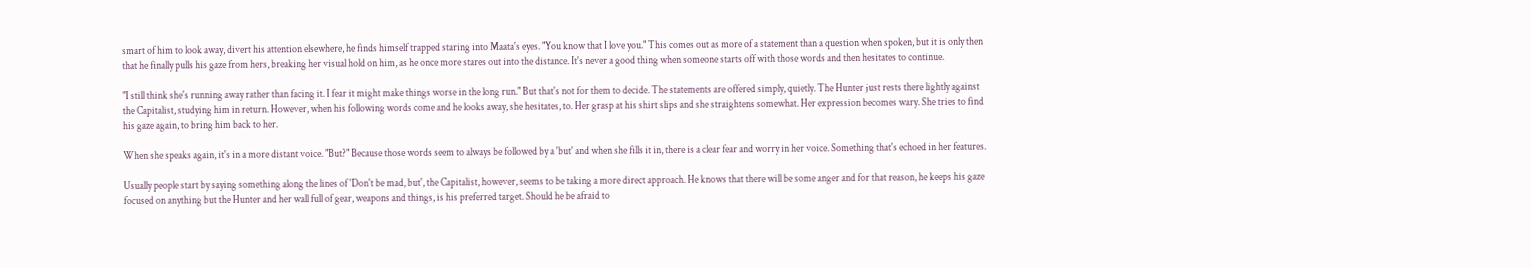smart of him to look away, divert his attention elsewhere, he finds himself trapped staring into Maata's eyes. "You know that I love you." This comes out as more of a statement than a question when spoken, but it is only then that he finally pulls his gaze from hers, breaking her visual hold on him, as he once more stares out into the distance. It's never a good thing when someone starts off with those words and then hesitates to continue.

"I still think she's running away rather than facing it. I fear it might make things worse in the long run." But that's not for them to decide. The statements are offered simply, quietly. The Hunter just rests there lightly against the Capitalist, studying him in return. However, when his following words come and he looks away, she hesitates, to. Her grasp at his shirt slips and she straightens somewhat. Her expression becomes wary. She tries to find his gaze again, to bring him back to her.

When she speaks again, it's in a more distant voice. "But?" Because those words seem to always be followed by a 'but' and when she fills it in, there is a clear fear and worry in her voice. Something that's echoed in her features.

Usually people start by saying something along the lines of 'Don't be mad, but', the Capitalist, however, seems to be taking a more direct approach. He knows that there will be some anger and for that reason, he keeps his gaze focused on anything but the Hunter and her wall full of gear, weapons and things, is his preferred target. Should he be afraid to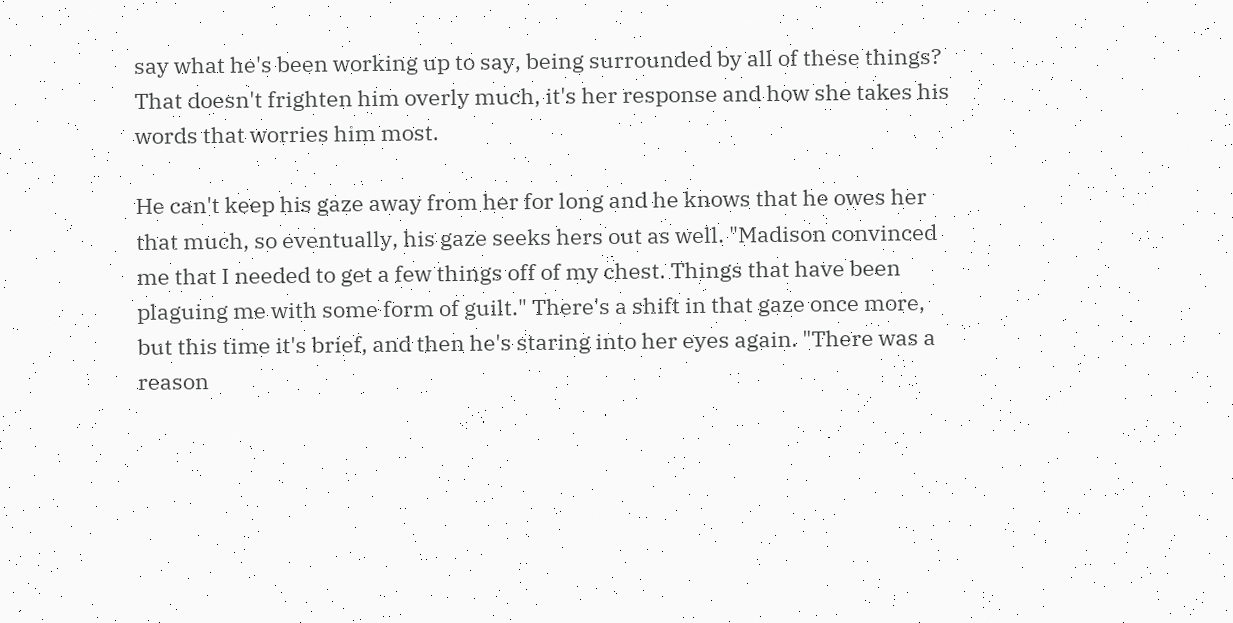say what he's been working up to say, being surrounded by all of these things? That doesn't frighten him overly much, it's her response and how she takes his words that worries him most.

He can't keep his gaze away from her for long and he knows that he owes her that much, so eventually, his gaze seeks hers out as well. "Madison convinced me that I needed to get a few things off of my chest. Things that have been plaguing me with some form of guilt." There's a shift in that gaze once more, but this time it's brief, and then he's staring into her eyes again. "There was a reason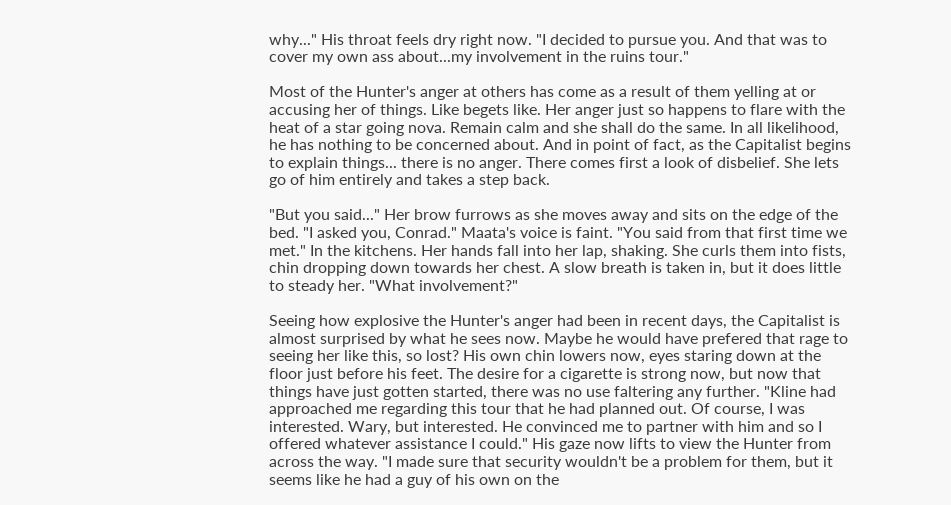why..." His throat feels dry right now. "I decided to pursue you. And that was to cover my own ass about...my involvement in the ruins tour."

Most of the Hunter's anger at others has come as a result of them yelling at or accusing her of things. Like begets like. Her anger just so happens to flare with the heat of a star going nova. Remain calm and she shall do the same. In all likelihood, he has nothing to be concerned about. And in point of fact, as the Capitalist begins to explain things... there is no anger. There comes first a look of disbelief. She lets go of him entirely and takes a step back.

"But you said..." Her brow furrows as she moves away and sits on the edge of the bed. "I asked you, Conrad." Maata's voice is faint. "You said from that first time we met." In the kitchens. Her hands fall into her lap, shaking. She curls them into fists, chin dropping down towards her chest. A slow breath is taken in, but it does little to steady her. "What involvement?"

Seeing how explosive the Hunter's anger had been in recent days, the Capitalist is almost surprised by what he sees now. Maybe he would have prefered that rage to seeing her like this, so lost? His own chin lowers now, eyes staring down at the floor just before his feet. The desire for a cigarette is strong now, but now that things have just gotten started, there was no use faltering any further. "Kline had approached me regarding this tour that he had planned out. Of course, I was interested. Wary, but interested. He convinced me to partner with him and so I offered whatever assistance I could." His gaze now lifts to view the Hunter from across the way. "I made sure that security wouldn't be a problem for them, but it seems like he had a guy of his own on the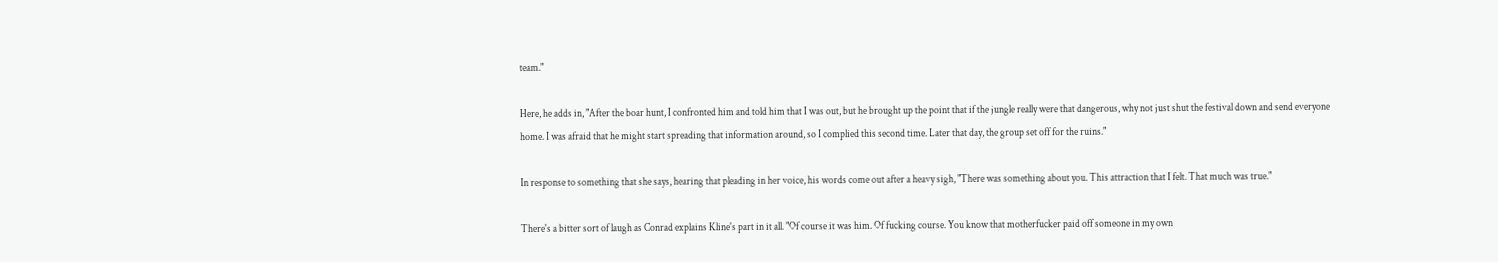team."

Here, he adds in, "After the boar hunt, I confronted him and told him that I was out, but he brought up the point that if the jungle really were that dangerous, why not just shut the festival down and send everyone home. I was afraid that he might start spreading that information around, so I complied this second time. Later that day, the group set off for the ruins."

In response to something that she says, hearing that pleading in her voice, his words come out after a heavy sigh, "There was something about you. This attraction that I felt. That much was true."

There's a bitter sort of laugh as Conrad explains Kline's part in it all. "Of course it was him. Of fucking course. You know that motherfucker paid off someone in my own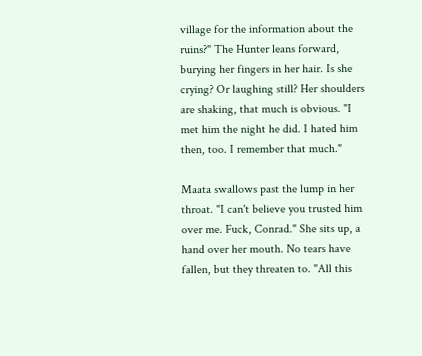village for the information about the ruins?" The Hunter leans forward, burying her fingers in her hair. Is she crying? Or laughing still? Her shoulders are shaking, that much is obvious. "I met him the night he did. I hated him then, too. I remember that much."

Maata swallows past the lump in her throat. "I can't believe you trusted him over me. Fuck, Conrad." She sits up, a hand over her mouth. No tears have fallen, but they threaten to. "All this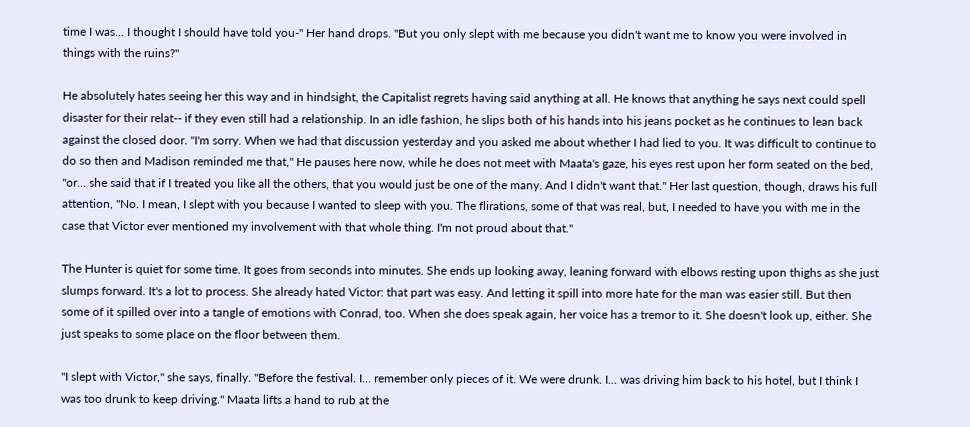time I was... I thought I should have told you-" Her hand drops. "But you only slept with me because you didn't want me to know you were involved in things with the ruins?"

He absolutely hates seeing her this way and in hindsight, the Capitalist regrets having said anything at all. He knows that anything he says next could spell disaster for their relat-- if they even still had a relationship. In an idle fashion, he slips both of his hands into his jeans pocket as he continues to lean back against the closed door. "I'm sorry. When we had that discussion yesterday and you asked me about whether I had lied to you. It was difficult to continue to do so then and Madison reminded me that," He pauses here now, while he does not meet with Maata's gaze, his eyes rest upon her form seated on the bed, "or... she said that if I treated you like all the others, that you would just be one of the many. And I didn't want that." Her last question, though, draws his full attention, "No. I mean, I slept with you because I wanted to sleep with you. The flirations, some of that was real, but, I needed to have you with me in the case that Victor ever mentioned my involvement with that whole thing. I'm not proud about that."

The Hunter is quiet for some time. It goes from seconds into minutes. She ends up looking away, leaning forward with elbows resting upon thighs as she just slumps forward. It's a lot to process. She already hated Victor: that part was easy. And letting it spill into more hate for the man was easier still. But then some of it spilled over into a tangle of emotions with Conrad, too. When she does speak again, her voice has a tremor to it. She doesn't look up, either. She just speaks to some place on the floor between them.

"I slept with Victor," she says, finally. "Before the festival. I... remember only pieces of it. We were drunk. I... was driving him back to his hotel, but I think I was too drunk to keep driving." Maata lifts a hand to rub at the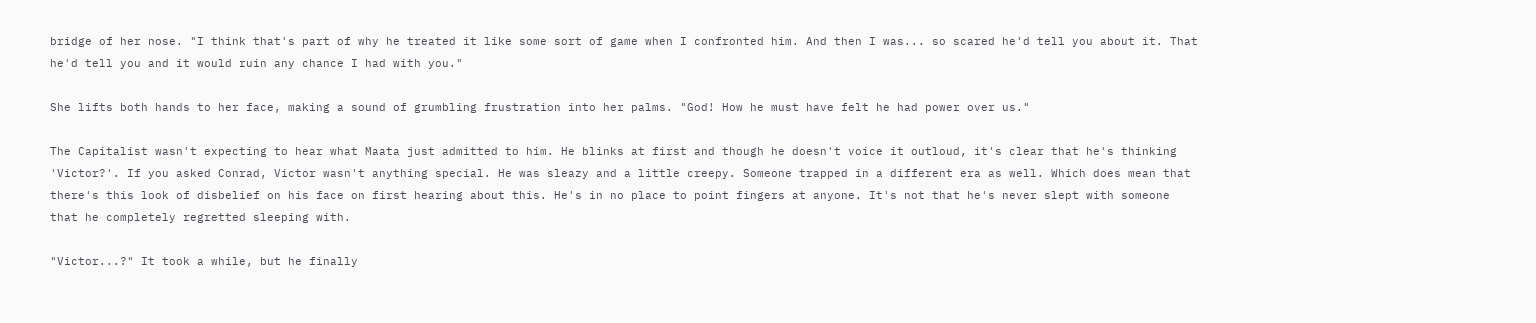bridge of her nose. "I think that's part of why he treated it like some sort of game when I confronted him. And then I was... so scared he'd tell you about it. That he'd tell you and it would ruin any chance I had with you."

She lifts both hands to her face, making a sound of grumbling frustration into her palms. "God! How he must have felt he had power over us."

The Capitalist wasn't expecting to hear what Maata just admitted to him. He blinks at first and though he doesn't voice it outloud, it's clear that he's thinking 'Victor?'. If you asked Conrad, Victor wasn't anything special. He was sleazy and a little creepy. Someone trapped in a different era as well. Which does mean that there's this look of disbelief on his face on first hearing about this. He's in no place to point fingers at anyone. It's not that he's never slept with someone that he completely regretted sleeping with.

"Victor...?" It took a while, but he finally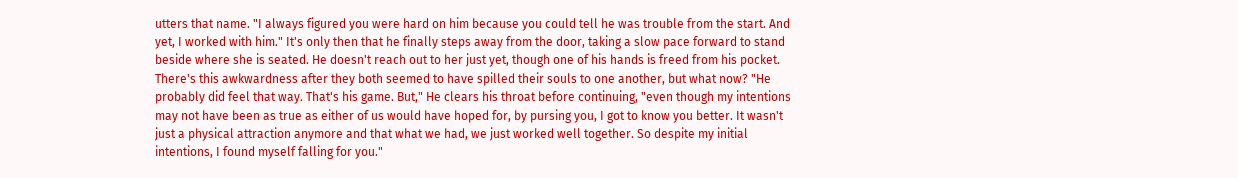utters that name. "I always figured you were hard on him because you could tell he was trouble from the start. And yet, I worked with him." It's only then that he finally steps away from the door, taking a slow pace forward to stand beside where she is seated. He doesn't reach out to her just yet, though one of his hands is freed from his pocket. There's this awkwardness after they both seemed to have spilled their souls to one another, but what now? "He probably did feel that way. That's his game. But," He clears his throat before continuing, "even though my intentions may not have been as true as either of us would have hoped for, by pursing you, I got to know you better. It wasn't just a physical attraction anymore and that what we had, we just worked well together. So despite my initial intentions, I found myself falling for you."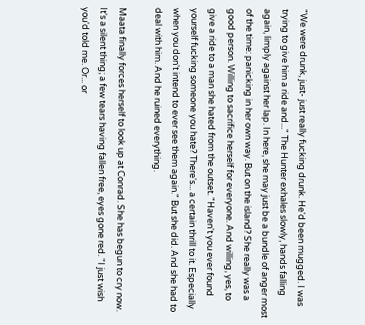"We were drunk, just- just really fucking drunk. He'd been mugged. I was trying to give him a ride and..." The Hunter exhales slowly, hands falling again, limply against her lap. In here, she may just be a bundle of anger most of the time: panicking in her own way. But on the island? She really was a good person. Willing to sacrifice herself for everyone. And willing, yes, to give a ride to a man she hated from the outset. "Haven't you ever found yourself fucking someone you hate? There's... a certain thrill to it. Especially when you don't intend to ever see them again." But she did. And she had to deal with him. And he ruined everything.

Maata finally forces herself to look up at Conrad. She has begun to cry now. It's a silent thing; a few tears having fallen free, eyes gone red. "I just wish you'd told me. Or... or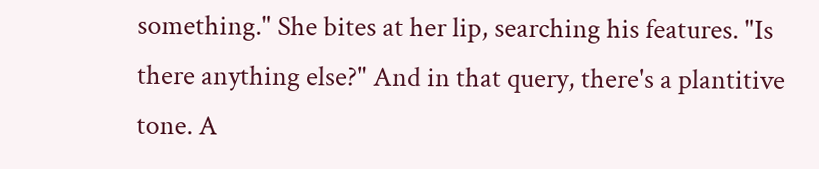something." She bites at her lip, searching his features. "Is there anything else?" And in that query, there's a plantitive tone. A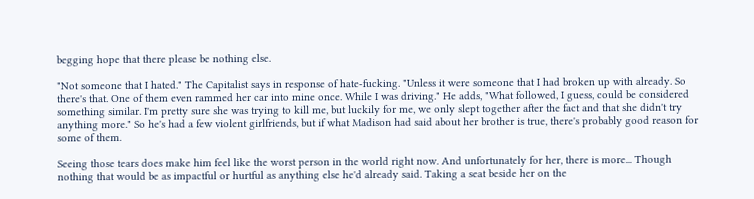begging hope that there please be nothing else.

"Not someone that I hated." The Capitalist says in response of hate-fucking. "Unless it were someone that I had broken up with already. So there's that. One of them even rammed her car into mine once. While I was driving." He adds, "What followed, I guess, could be considered something similar. I'm pretty sure she was trying to kill me, but luckily for me, we only slept together after the fact and that she didn't try anything more." So he's had a few violent girlfriends, but if what Madison had said about her brother is true, there's probably good reason for some of them.

Seeing those tears does make him feel like the worst person in the world right now. And unfortunately for her, there is more... Though nothing that would be as impactful or hurtful as anything else he'd already said. Taking a seat beside her on the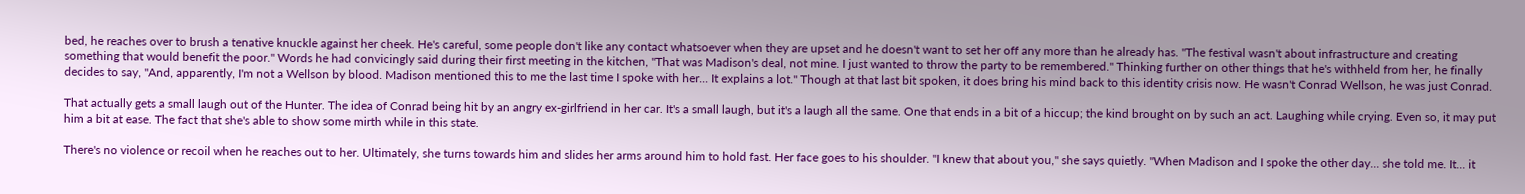bed, he reaches over to brush a tenative knuckle against her cheek. He's careful, some people don't like any contact whatsoever when they are upset and he doesn't want to set her off any more than he already has. "The festival wasn't about infrastructure and creating something that would benefit the poor." Words he had convicingly said during their first meeting in the kitchen, "That was Madison's deal, not mine. I just wanted to throw the party to be remembered." Thinking further on other things that he's withheld from her, he finally decides to say, "And, apparently, I'm not a Wellson by blood. Madison mentioned this to me the last time I spoke with her... It explains a lot." Though at that last bit spoken, it does bring his mind back to this identity crisis now. He wasn't Conrad Wellson, he was just Conrad.

That actually gets a small laugh out of the Hunter. The idea of Conrad being hit by an angry ex-girlfriend in her car. It's a small laugh, but it's a laugh all the same. One that ends in a bit of a hiccup; the kind brought on by such an act. Laughing while crying. Even so, it may put him a bit at ease. The fact that she's able to show some mirth while in this state.

There's no violence or recoil when he reaches out to her. Ultimately, she turns towards him and slides her arms around him to hold fast. Her face goes to his shoulder. "I knew that about you," she says quietly. "When Madison and I spoke the other day... she told me. It... it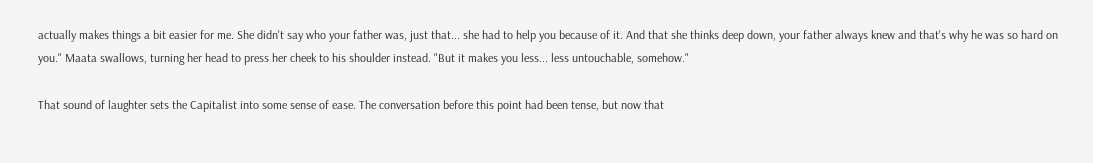actually makes things a bit easier for me. She didn't say who your father was, just that... she had to help you because of it. And that she thinks deep down, your father always knew and that's why he was so hard on you." Maata swallows, turning her head to press her cheek to his shoulder instead. "But it makes you less... less untouchable, somehow."

That sound of laughter sets the Capitalist into some sense of ease. The conversation before this point had been tense, but now that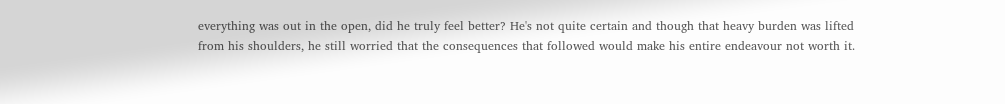everything was out in the open, did he truly feel better? He's not quite certain and though that heavy burden was lifted from his shoulders, he still worried that the consequences that followed would make his entire endeavour not worth it.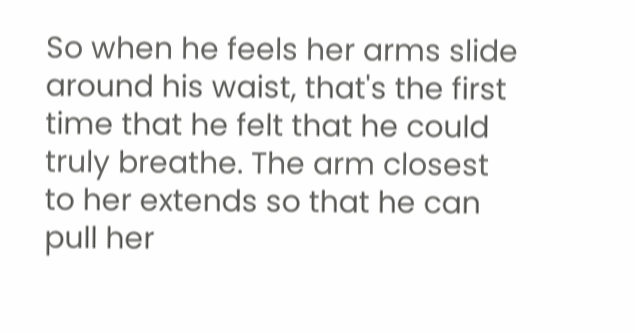So when he feels her arms slide around his waist, that's the first time that he felt that he could truly breathe. The arm closest to her extends so that he can pull her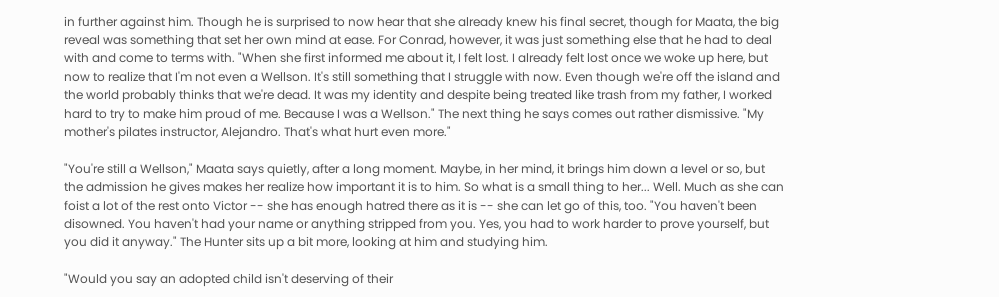in further against him. Though he is surprised to now hear that she already knew his final secret, though for Maata, the big reveal was something that set her own mind at ease. For Conrad, however, it was just something else that he had to deal with and come to terms with. "When she first informed me about it, I felt lost. I already felt lost once we woke up here, but now to realize that I'm not even a Wellson. It's still something that I struggle with now. Even though we're off the island and the world probably thinks that we're dead. It was my identity and despite being treated like trash from my father, I worked hard to try to make him proud of me. Because I was a Wellson." The next thing he says comes out rather dismissive. "My mother's pilates instructor, Alejandro. That's what hurt even more."

"You're still a Wellson," Maata says quietly, after a long moment. Maybe, in her mind, it brings him down a level or so, but the admission he gives makes her realize how important it is to him. So what is a small thing to her... Well. Much as she can foist a lot of the rest onto Victor -- she has enough hatred there as it is -- she can let go of this, too. "You haven't been disowned. You haven't had your name or anything stripped from you. Yes, you had to work harder to prove yourself, but you did it anyway." The Hunter sits up a bit more, looking at him and studying him.

"Would you say an adopted child isn't deserving of their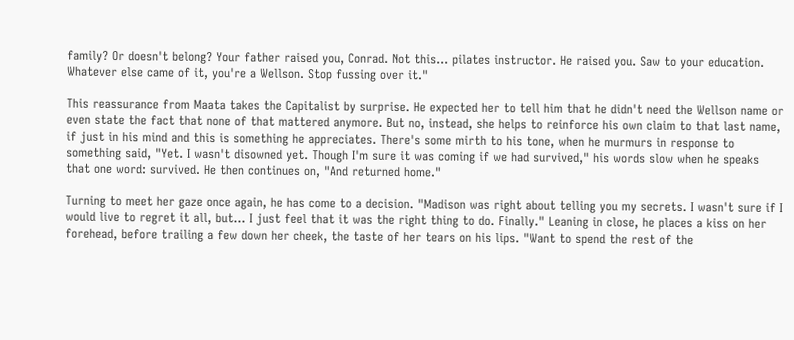family? Or doesn't belong? Your father raised you, Conrad. Not this... pilates instructor. He raised you. Saw to your education. Whatever else came of it, you're a Wellson. Stop fussing over it."

This reassurance from Maata takes the Capitalist by surprise. He expected her to tell him that he didn't need the Wellson name or even state the fact that none of that mattered anymore. But no, instead, she helps to reinforce his own claim to that last name, if just in his mind and this is something he appreciates. There's some mirth to his tone, when he murmurs in response to something said, "Yet. I wasn't disowned yet. Though I'm sure it was coming if we had survived," his words slow when he speaks that one word: survived. He then continues on, "And returned home."

Turning to meet her gaze once again, he has come to a decision. "Madison was right about telling you my secrets. I wasn't sure if I would live to regret it all, but... I just feel that it was the right thing to do. Finally." Leaning in close, he places a kiss on her forehead, before trailing a few down her cheek, the taste of her tears on his lips. "Want to spend the rest of the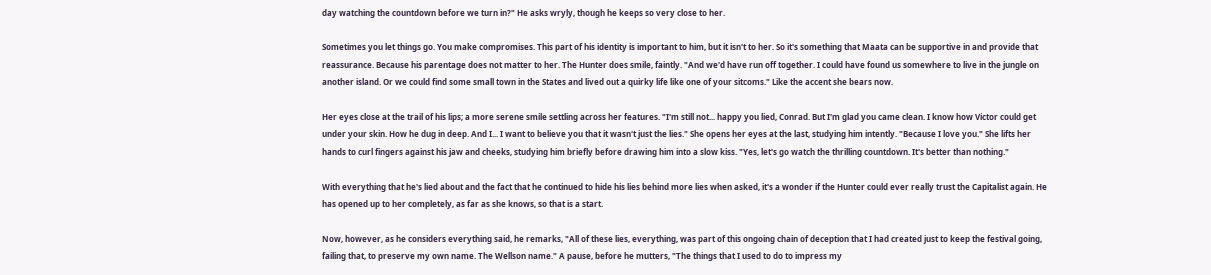day watching the countdown before we turn in?" He asks wryly, though he keeps so very close to her.

Sometimes you let things go. You make compromises. This part of his identity is important to him, but it isn't to her. So it's something that Maata can be supportive in and provide that reassurance. Because his parentage does not matter to her. The Hunter does smile, faintly. "And we'd have run off together. I could have found us somewhere to live in the jungle on another island. Or we could find some small town in the States and lived out a quirky life like one of your sitcoms." Like the accent she bears now.

Her eyes close at the trail of his lips; a more serene smile settling across her features. "I'm still not... happy you lied, Conrad. But I'm glad you came clean. I know how Victor could get under your skin. How he dug in deep. And I... I want to believe you that it wasn't just the lies." She opens her eyes at the last, studying him intently. "Because I love you." She lifts her hands to curl fingers against his jaw and cheeks, studying him briefly before drawing him into a slow kiss. "Yes, let's go watch the thrilling countdown. It's better than nothing."

With everything that he's lied about and the fact that he continued to hide his lies behind more lies when asked, it's a wonder if the Hunter could ever really trust the Capitalist again. He has opened up to her completely, as far as she knows, so that is a start.

Now, however, as he considers everything said, he remarks, "All of these lies, everything, was part of this ongoing chain of deception that I had created just to keep the festival going, failing that, to preserve my own name. The Wellson name." A pause, before he mutters, "The things that I used to do to impress my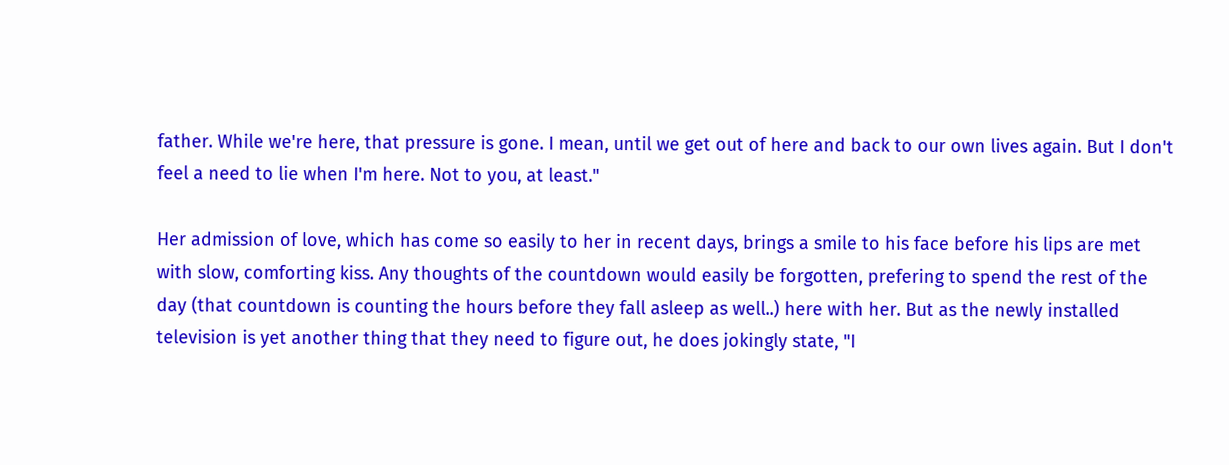father. While we're here, that pressure is gone. I mean, until we get out of here and back to our own lives again. But I don't feel a need to lie when I'm here. Not to you, at least."

Her admission of love, which has come so easily to her in recent days, brings a smile to his face before his lips are met with slow, comforting kiss. Any thoughts of the countdown would easily be forgotten, prefering to spend the rest of the day (that countdown is counting the hours before they fall asleep as well..) here with her. But as the newly installed television is yet another thing that they need to figure out, he does jokingly state, "I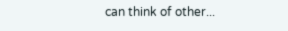can think of other...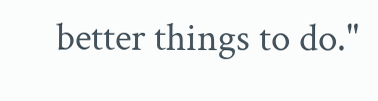better things to do."